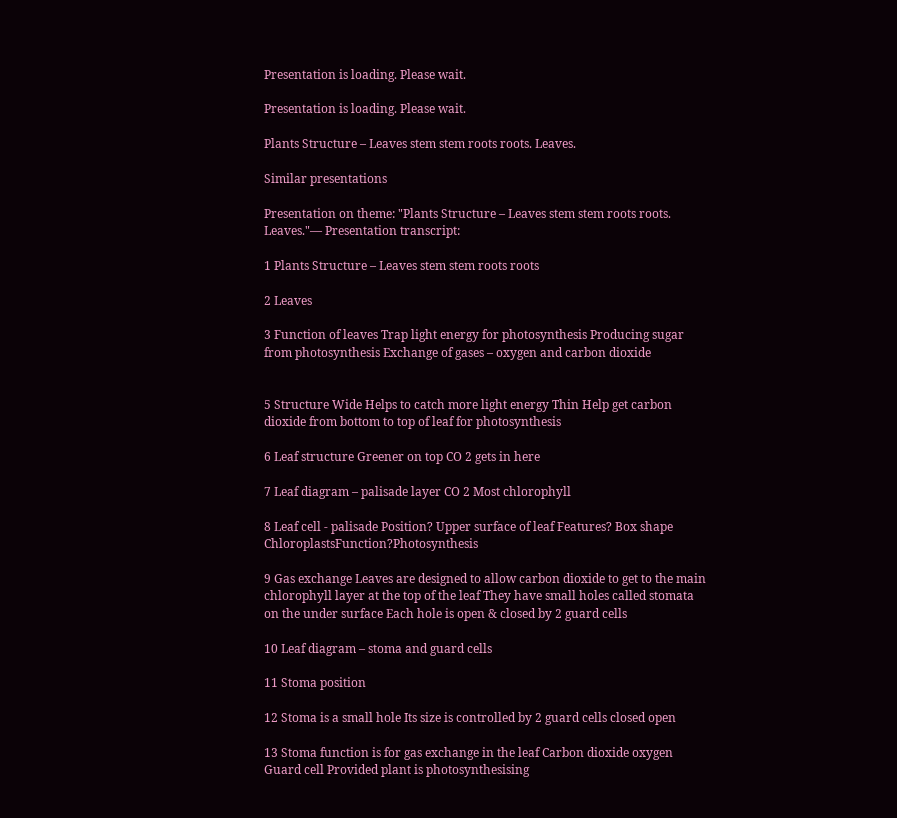Presentation is loading. Please wait.

Presentation is loading. Please wait.

Plants Structure – Leaves stem stem roots roots. Leaves.

Similar presentations

Presentation on theme: "Plants Structure – Leaves stem stem roots roots. Leaves."— Presentation transcript:

1 Plants Structure – Leaves stem stem roots roots

2 Leaves

3 Function of leaves Trap light energy for photosynthesis Producing sugar from photosynthesis Exchange of gases – oxygen and carbon dioxide


5 Structure Wide Helps to catch more light energy Thin Help get carbon dioxide from bottom to top of leaf for photosynthesis

6 Leaf structure Greener on top CO 2 gets in here

7 Leaf diagram – palisade layer CO 2 Most chlorophyll

8 Leaf cell - palisade Position? Upper surface of leaf Features? Box shape ChloroplastsFunction?Photosynthesis

9 Gas exchange Leaves are designed to allow carbon dioxide to get to the main chlorophyll layer at the top of the leaf They have small holes called stomata on the under surface Each hole is open & closed by 2 guard cells

10 Leaf diagram – stoma and guard cells

11 Stoma position

12 Stoma is a small hole Its size is controlled by 2 guard cells closed open

13 Stoma function is for gas exchange in the leaf Carbon dioxide oxygen Guard cell Provided plant is photosynthesising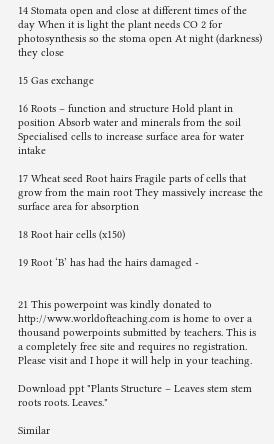14 Stomata open and close at different times of the day When it is light the plant needs CO 2 for photosynthesis so the stoma open At night (darkness) they close

15 Gas exchange

16 Roots – function and structure Hold plant in position Absorb water and minerals from the soil Specialised cells to increase surface area for water intake

17 Wheat seed Root hairs Fragile parts of cells that grow from the main root They massively increase the surface area for absorption

18 Root hair cells (x150)

19 Root ‘B’ has had the hairs damaged -


21 This powerpoint was kindly donated to http://www.worldofteaching.com is home to over a thousand powerpoints submitted by teachers. This is a completely free site and requires no registration. Please visit and I hope it will help in your teaching.

Download ppt "Plants Structure – Leaves stem stem roots roots. Leaves."

Similar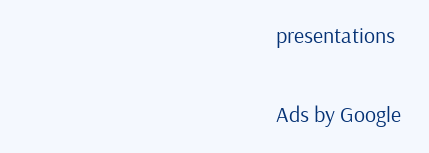presentations

Ads by Google